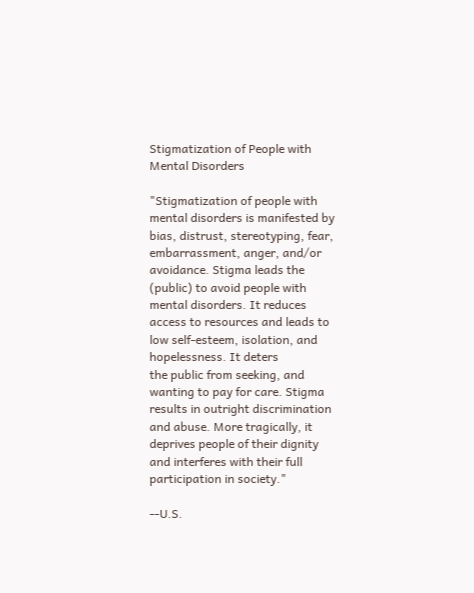Stigmatization of People with Mental Disorders

"Stigmatization of people with mental disorders is manifested by bias, distrust, stereotyping, fear, embarrassment, anger, and/or avoidance. Stigma leads the (public) to avoid people with mental disorders. It reduces access to resources and leads to low self-esteem, isolation, and hopelessness. It deters
the public from seeking, and wanting to pay for care. Stigma results in outright discrimination and abuse. More tragically, it deprives people of their dignity and interferes with their full participation in society."

--U.S.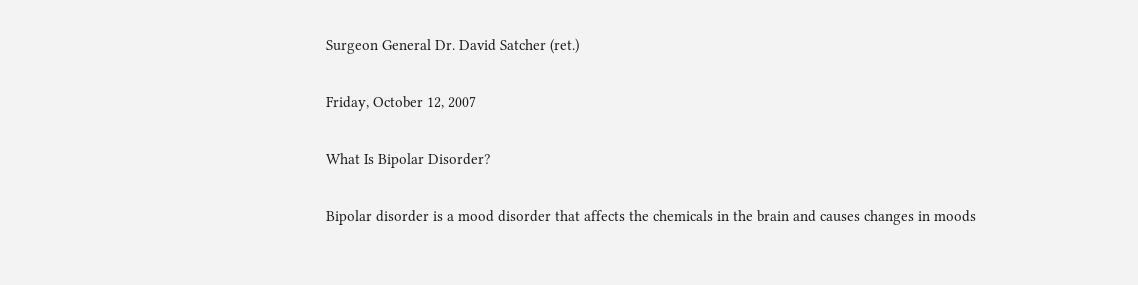Surgeon General Dr. David Satcher (ret.)

Friday, October 12, 2007

What Is Bipolar Disorder?

Bipolar disorder is a mood disorder that affects the chemicals in the brain and causes changes in moods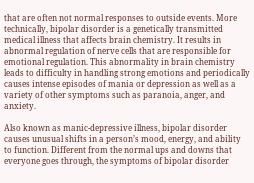that are often not normal responses to outside events. More technically, bipolar disorder is a genetically transmitted medical illness that affects brain chemistry. It results in abnormal regulation of nerve cells that are responsible for emotional regulation. This abnormality in brain chemistry leads to difficulty in handling strong emotions and periodically causes intense episodes of mania or depression as well as a variety of other symptoms such as paranoia, anger, and anxiety.

Also known as manic-depressive illness, bipolar disorder causes unusual shifts in a person’s mood, energy, and ability to function. Different from the normal ups and downs that everyone goes through, the symptoms of bipolar disorder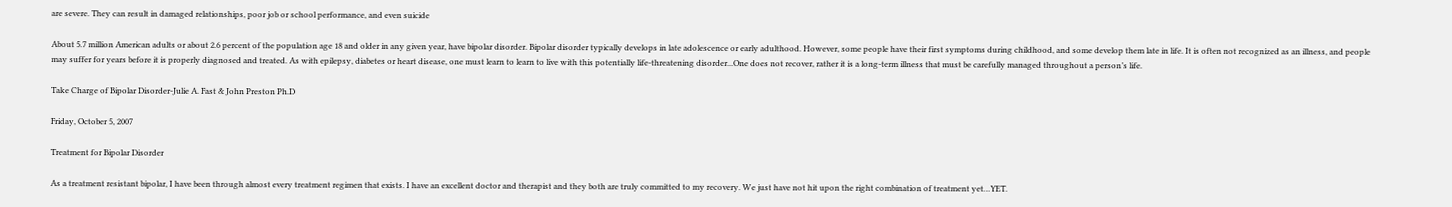are severe. They can result in damaged relationships, poor job or school performance, and even suicide

About 5.7 million American adults or about 2.6 percent of the population age 18 and older in any given year, have bipolar disorder. Bipolar disorder typically develops in late adolescence or early adulthood. However, some people have their first symptoms during childhood, and some develop them late in life. It is often not recognized as an illness, and people may suffer for years before it is properly diagnosed and treated. As with epilepsy, diabetes or heart disease, one must learn to learn to live with this potentially life-threatening disorder...One does not recover, rather it is a long-term illness that must be carefully managed throughout a person’s life.

Take Charge of Bipolar Disorder-Julie A. Fast & John Preston Ph.D

Friday, October 5, 2007

Treatment for Bipolar Disorder

As a treatment resistant bipolar, I have been through almost every treatment regimen that exists. I have an excellent doctor and therapist and they both are truly committed to my recovery. We just have not hit upon the right combination of treatment yet…YET.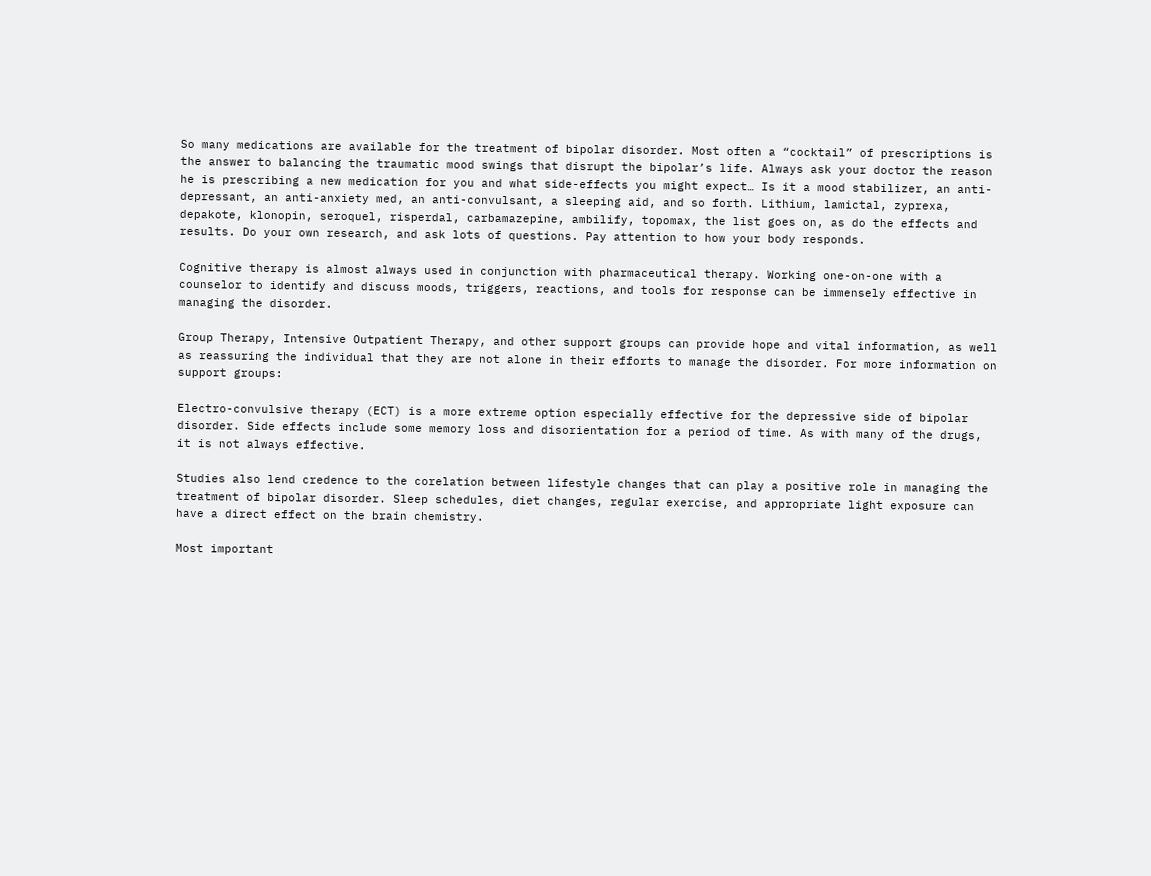So many medications are available for the treatment of bipolar disorder. Most often a “cocktail” of prescriptions is the answer to balancing the traumatic mood swings that disrupt the bipolar’s life. Always ask your doctor the reason he is prescribing a new medication for you and what side-effects you might expect… Is it a mood stabilizer, an anti-depressant, an anti-anxiety med, an anti-convulsant, a sleeping aid, and so forth. Lithium, lamictal, zyprexa, depakote, klonopin, seroquel, risperdal, carbamazepine, ambilify, topomax, the list goes on, as do the effects and results. Do your own research, and ask lots of questions. Pay attention to how your body responds.

Cognitive therapy is almost always used in conjunction with pharmaceutical therapy. Working one-on-one with a counselor to identify and discuss moods, triggers, reactions, and tools for response can be immensely effective in managing the disorder.

Group Therapy, Intensive Outpatient Therapy, and other support groups can provide hope and vital information, as well as reassuring the individual that they are not alone in their efforts to manage the disorder. For more information on support groups:

Electro-convulsive therapy (ECT) is a more extreme option especially effective for the depressive side of bipolar disorder. Side effects include some memory loss and disorientation for a period of time. As with many of the drugs, it is not always effective.

Studies also lend credence to the corelation between lifestyle changes that can play a positive role in managing the treatment of bipolar disorder. Sleep schedules, diet changes, regular exercise, and appropriate light exposure can have a direct effect on the brain chemistry.

Most important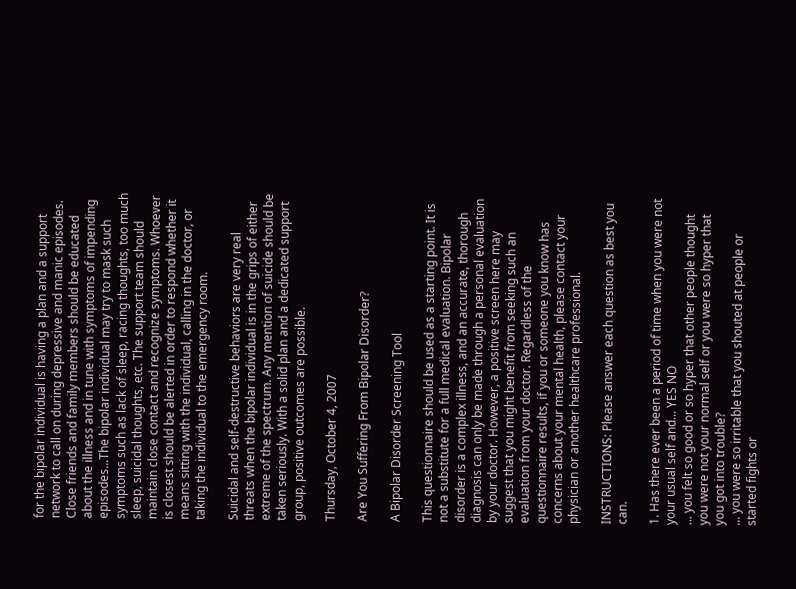for the bipolar individual is having a plan and a support network to call on during depressive and manic episodes. Close friends and family members should be educated about the illness and in tune with symptoms of impending episodes...The bipolar individual may try to mask such symptoms such as lack of sleep, racing thoughts, too much sleep, suicidal thoughts, etc. The support team should maintain close contact and recognize symptoms. Whoever is closest should be alerted in order to respond whether it means sitting with the individual, calling in the doctor, or taking the individual to the emergency room.

Suicidal and self-destructive behaviors are very real threats when the bipolar individual is in the grips of either extreme of the spectrum. Any mention of suicide should be taken seriously. With a solid plan and a dedicated support group, positive outcomes are possible.

Thursday, October 4, 2007

Are You Suffering From Bipolar Disorder?

A Bipolar Disorder Screening Tool

This questionnaire should be used as a starting point. It is not a substitute for a full medical evaluation. Bipolar disorder is a complex illness, and an accurate, thorough diagnosis can only be made through a personal evaluation by your doctor. However, a positive screen here may suggest that you might benefit from seeking such an evaluation from your doctor. Regardless of the questionnaire results, if you or someone you know has concerns about your mental health, please contact your physician or another healthcare professional.

INSTRUCTIONS: Please answer each question as best you can.

1. Has there ever been a period of time when you were not your usual self and... YES NO
... you felt so good or so hyper that other people thought you were not your normal self or you were so hyper that you got into trouble?
... you were so irritable that you shouted at people or started fights or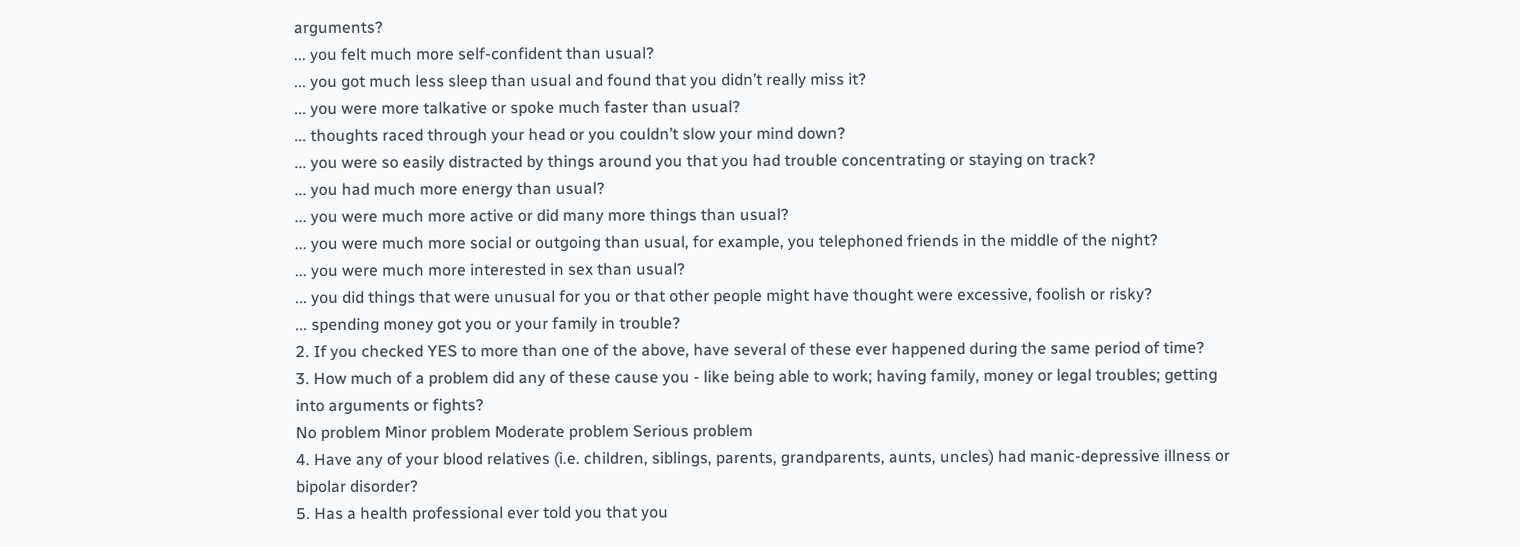arguments?
... you felt much more self-confident than usual?
... you got much less sleep than usual and found that you didn’t really miss it?
... you were more talkative or spoke much faster than usual?
... thoughts raced through your head or you couldn’t slow your mind down?
... you were so easily distracted by things around you that you had trouble concentrating or staying on track?
... you had much more energy than usual?
... you were much more active or did many more things than usual?
... you were much more social or outgoing than usual, for example, you telephoned friends in the middle of the night?
... you were much more interested in sex than usual?
... you did things that were unusual for you or that other people might have thought were excessive, foolish or risky?
... spending money got you or your family in trouble?
2. If you checked YES to more than one of the above, have several of these ever happened during the same period of time?
3. How much of a problem did any of these cause you - like being able to work; having family, money or legal troubles; getting into arguments or fights?
No problem Minor problem Moderate problem Serious problem
4. Have any of your blood relatives (i.e. children, siblings, parents, grandparents, aunts, uncles) had manic-depressive illness or bipolar disorder?
5. Has a health professional ever told you that you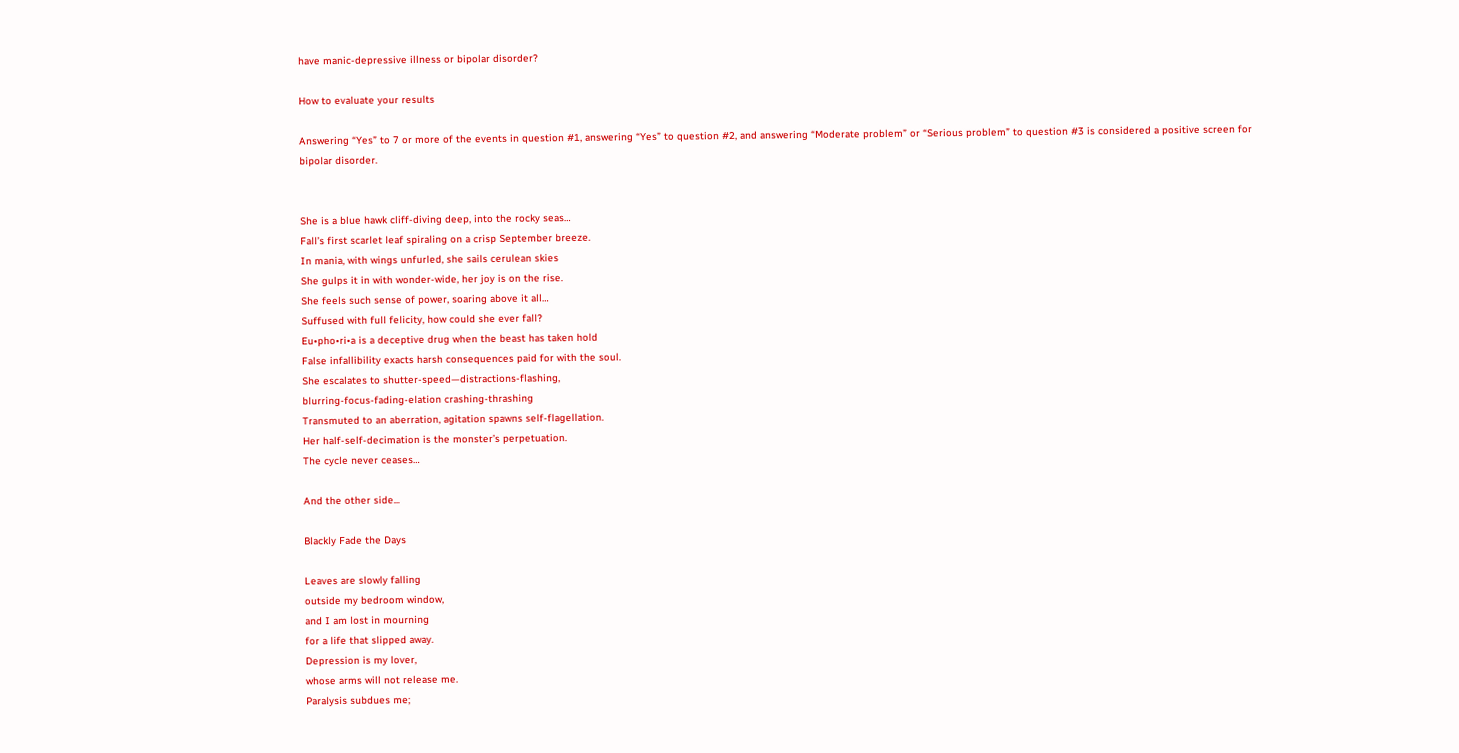have manic-depressive illness or bipolar disorder?

How to evaluate your results

Answering “Yes” to 7 or more of the events in question #1, answering “Yes” to question #2, and answering “Moderate problem” or “Serious problem” to question #3 is considered a positive screen for bipolar disorder.


She is a blue hawk cliff-diving deep, into the rocky seas…
Fall’s first scarlet leaf spiraling on a crisp September breeze.
In mania, with wings unfurled, she sails cerulean skies
She gulps it in with wonder-wide, her joy is on the rise.
She feels such sense of power, soaring above it all…
Suffused with full felicity, how could she ever fall?
Eu•pho•ri•a is a deceptive drug when the beast has taken hold
False infallibility exacts harsh consequences paid for with the soul.
She escalates to shutter-speed—distractions-flashing,
blurring-focus-fading-elation crashing-thrashing
Transmuted to an aberration, agitation spawns self-flagellation.
Her half-self-decimation is the monster’s perpetuation.
The cycle never ceases…

And the other side...

Blackly Fade the Days

Leaves are slowly falling
outside my bedroom window,
and I am lost in mourning
for a life that slipped away.
Depression is my lover,
whose arms will not release me.
Paralysis subdues me;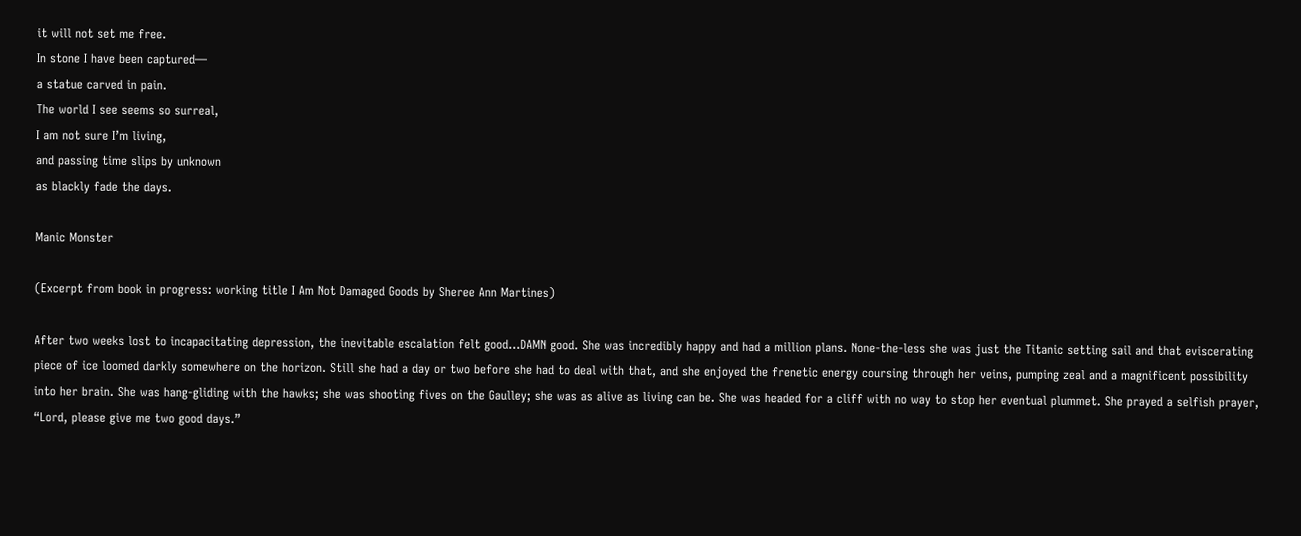it will not set me free.
In stone I have been captured—
a statue carved in pain.
The world I see seems so surreal,
I am not sure I’m living,
and passing time slips by unknown
as blackly fade the days.

Manic Monster

(Excerpt from book in progress: working title I Am Not Damaged Goods by Sheree Ann Martines)

After two weeks lost to incapacitating depression, the inevitable escalation felt good…DAMN good. She was incredibly happy and had a million plans. None-the-less she was just the Titanic setting sail and that eviscerating piece of ice loomed darkly somewhere on the horizon. Still she had a day or two before she had to deal with that, and she enjoyed the frenetic energy coursing through her veins, pumping zeal and a magnificent possibility into her brain. She was hang-gliding with the hawks; she was shooting fives on the Gaulley; she was as alive as living can be. She was headed for a cliff with no way to stop her eventual plummet. She prayed a selfish prayer, “Lord, please give me two good days.”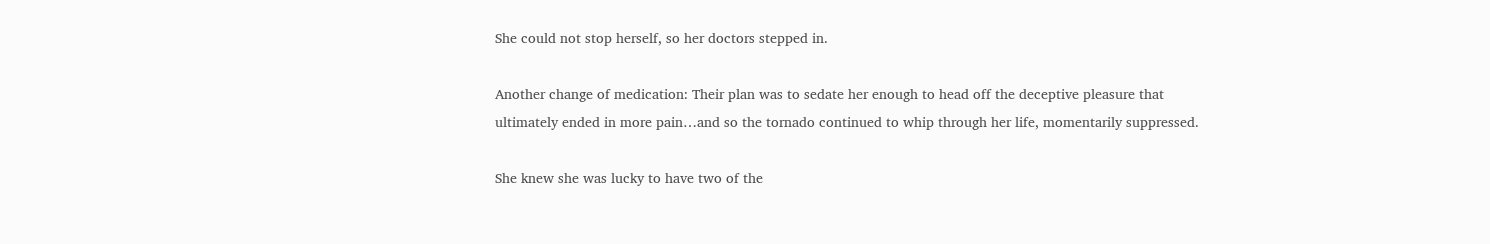She could not stop herself, so her doctors stepped in.

Another change of medication: Their plan was to sedate her enough to head off the deceptive pleasure that ultimately ended in more pain…and so the tornado continued to whip through her life, momentarily suppressed.

She knew she was lucky to have two of the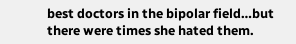best doctors in the bipolar field…but there were times she hated them.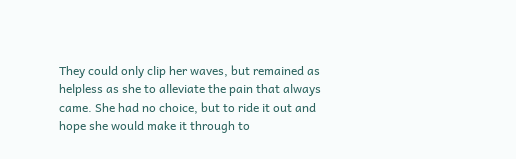They could only clip her waves, but remained as helpless as she to alleviate the pain that always came. She had no choice, but to ride it out and hope she would make it through to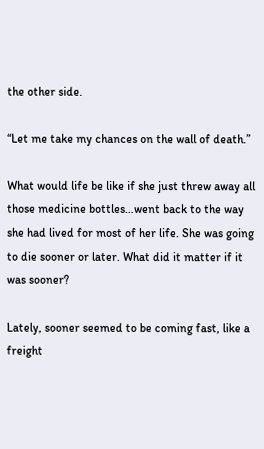the other side.

“Let me take my chances on the wall of death.”

What would life be like if she just threw away all those medicine bottles…went back to the way she had lived for most of her life. She was going to die sooner or later. What did it matter if it was sooner?

Lately, sooner seemed to be coming fast, like a freight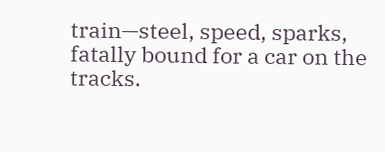train—steel, speed, sparks, fatally bound for a car on the tracks.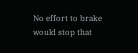No effort to brake would stop that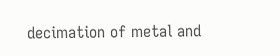decimation of metal and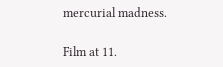mercurial madness.

Film at 11.